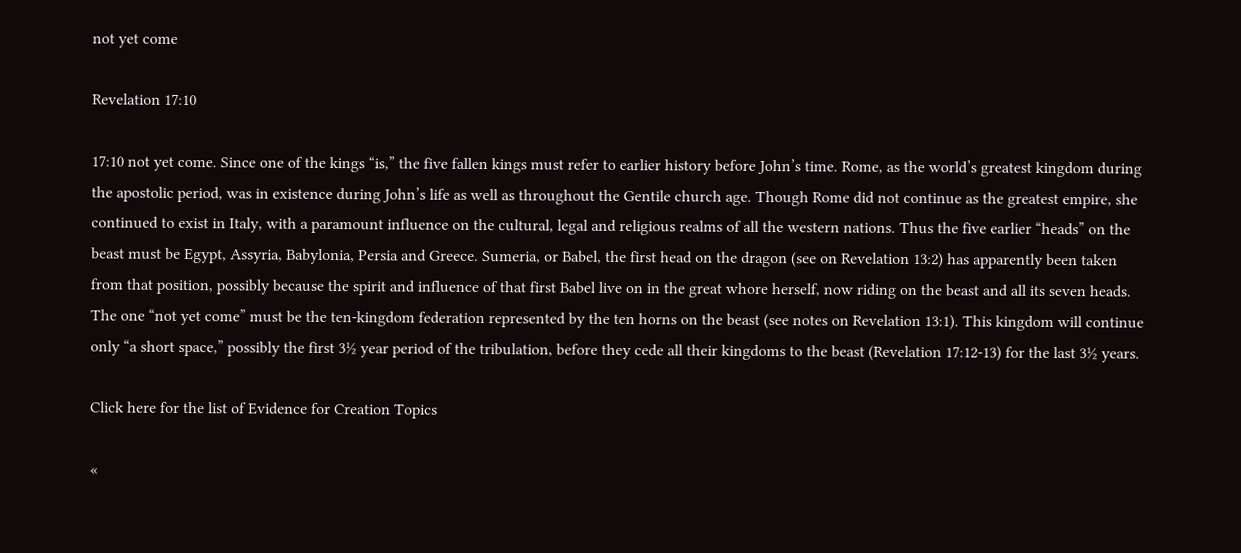not yet come

Revelation 17:10

17:10 not yet come. Since one of the kings “is,” the five fallen kings must refer to earlier history before John’s time. Rome, as the world’s greatest kingdom during the apostolic period, was in existence during John’s life as well as throughout the Gentile church age. Though Rome did not continue as the greatest empire, she continued to exist in Italy, with a paramount influence on the cultural, legal and religious realms of all the western nations. Thus the five earlier “heads” on the beast must be Egypt, Assyria, Babylonia, Persia and Greece. Sumeria, or Babel, the first head on the dragon (see on Revelation 13:2) has apparently been taken from that position, possibly because the spirit and influence of that first Babel live on in the great whore herself, now riding on the beast and all its seven heads. The one “not yet come” must be the ten-kingdom federation represented by the ten horns on the beast (see notes on Revelation 13:1). This kingdom will continue only “a short space,” possibly the first 3½ year period of the tribulation, before they cede all their kingdoms to the beast (Revelation 17:12-13) for the last 3½ years.

Click here for the list of Evidence for Creation Topics

«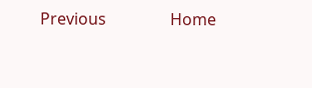Previous                Home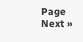Page                 Next »